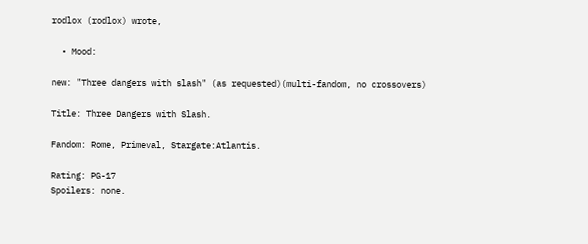rodlox (rodlox) wrote,

  • Mood:

new: "Three dangers with slash" (as requested)(multi-fandom, no crossovers)

Title: Three Dangers with Slash.

Fandom: Rome, Primeval, Stargate:Atlantis.

Rating: PG-17
Spoilers: none.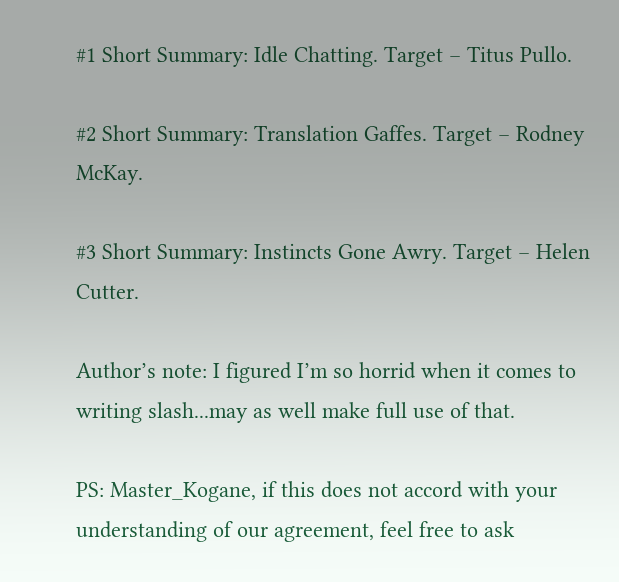#1 Short Summary: Idle Chatting. Target – Titus Pullo.

#2 Short Summary: Translation Gaffes. Target – Rodney McKay.

#3 Short Summary: Instincts Gone Awry. Target – Helen Cutter.

Author’s note: I figured I’m so horrid when it comes to writing slash...may as well make full use of that.

PS: Master_Kogane, if this does not accord with your understanding of our agreement, feel free to ask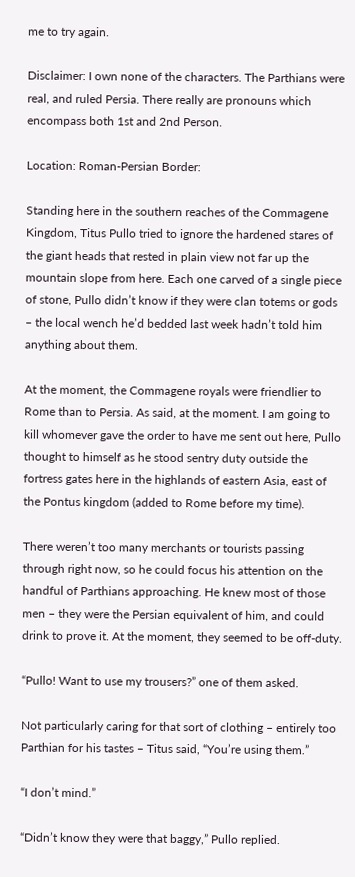me to try again.

Disclaimer: I own none of the characters. The Parthians were real, and ruled Persia. There really are pronouns which encompass both 1st and 2nd Person.

Location: Roman-Persian Border:

Standing here in the southern reaches of the Commagene Kingdom, Titus Pullo tried to ignore the hardened stares of the giant heads that rested in plain view not far up the mountain slope from here. Each one carved of a single piece of stone, Pullo didn’t know if they were clan totems or gods – the local wench he’d bedded last week hadn’t told him anything about them.

At the moment, the Commagene royals were friendlier to Rome than to Persia. As said, at the moment. I am going to kill whomever gave the order to have me sent out here, Pullo thought to himself as he stood sentry duty outside the fortress gates here in the highlands of eastern Asia, east of the Pontus kingdom (added to Rome before my time).

There weren’t too many merchants or tourists passing through right now, so he could focus his attention on the handful of Parthians approaching. He knew most of those men – they were the Persian equivalent of him, and could drink to prove it. At the moment, they seemed to be off-duty.

“Pullo! Want to use my trousers?” one of them asked.

Not particularly caring for that sort of clothing – entirely too Parthian for his tastes – Titus said, “You’re using them.”

“I don’t mind.”

“Didn’t know they were that baggy,” Pullo replied.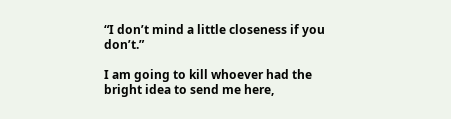“I don’t mind a little closeness if you don’t.”

I am going to kill whoever had the bright idea to send me here,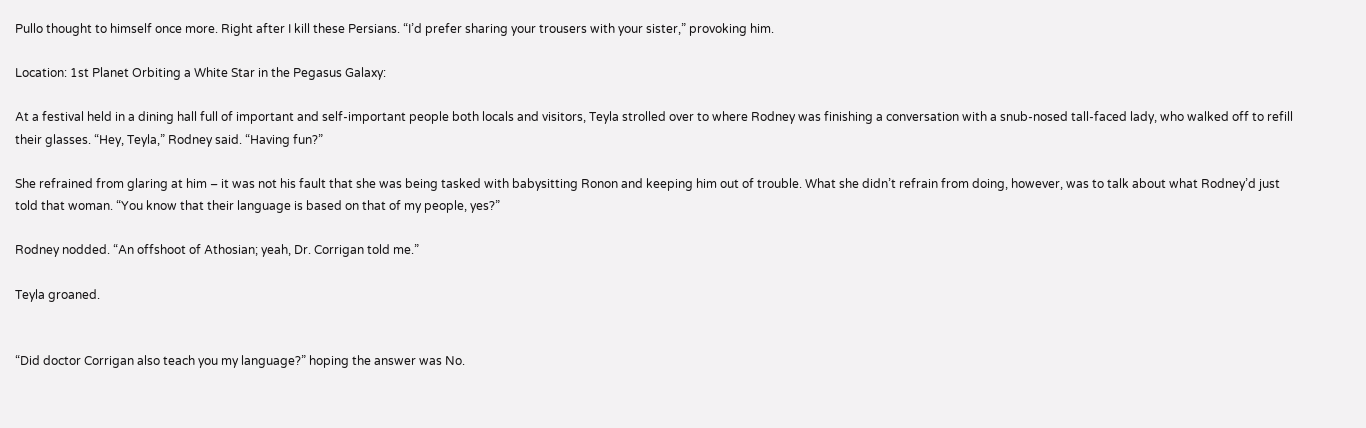Pullo thought to himself once more. Right after I kill these Persians. “I’d prefer sharing your trousers with your sister,” provoking him.

Location: 1st Planet Orbiting a White Star in the Pegasus Galaxy:

At a festival held in a dining hall full of important and self-important people both locals and visitors, Teyla strolled over to where Rodney was finishing a conversation with a snub-nosed tall-faced lady, who walked off to refill their glasses. “Hey, Teyla,” Rodney said. “Having fun?”

She refrained from glaring at him – it was not his fault that she was being tasked with babysitting Ronon and keeping him out of trouble. What she didn’t refrain from doing, however, was to talk about what Rodney’d just told that woman. “You know that their language is based on that of my people, yes?”

Rodney nodded. “An offshoot of Athosian; yeah, Dr. Corrigan told me.”

Teyla groaned.


“Did doctor Corrigan also teach you my language?” hoping the answer was No.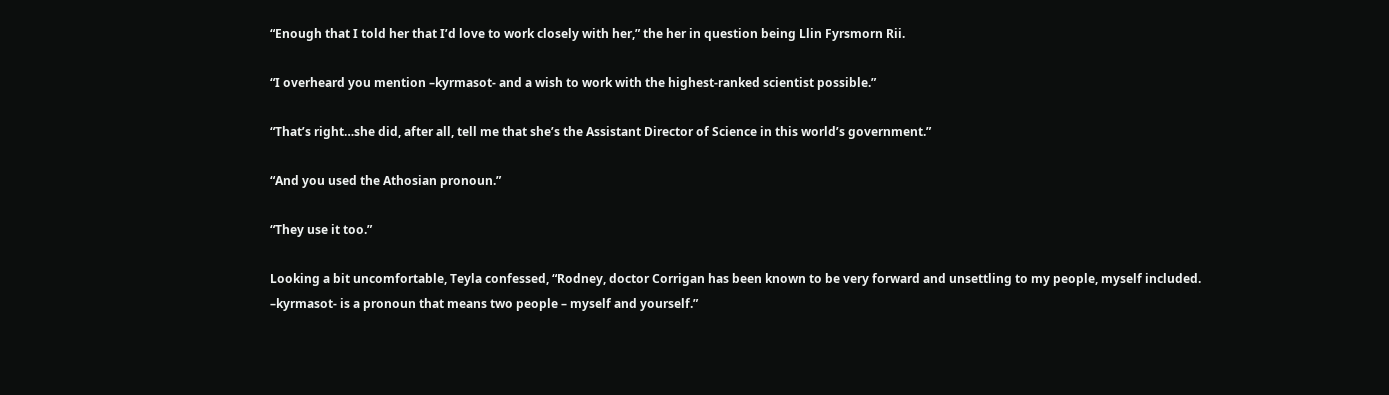“Enough that I told her that I’d love to work closely with her,” the her in question being Llin Fyrsmorn Rii.

“I overheard you mention –kyrmasot- and a wish to work with the highest-ranked scientist possible.”

“That’s right…she did, after all, tell me that she’s the Assistant Director of Science in this world’s government.”

“And you used the Athosian pronoun.”

“They use it too.”

Looking a bit uncomfortable, Teyla confessed, “Rodney, doctor Corrigan has been known to be very forward and unsettling to my people, myself included. –kyrmasot- is a pronoun that means two people – myself and yourself.”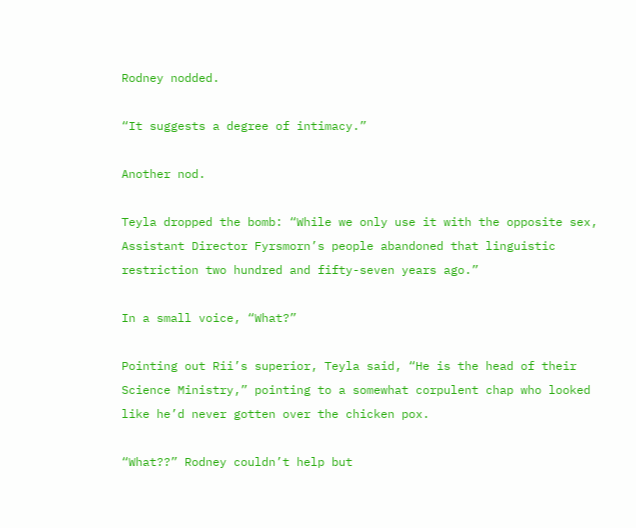Rodney nodded.

“It suggests a degree of intimacy.”

Another nod.

Teyla dropped the bomb: “While we only use it with the opposite sex, Assistant Director Fyrsmorn’s people abandoned that linguistic restriction two hundred and fifty-seven years ago.”

In a small voice, “What?”

Pointing out Rii’s superior, Teyla said, “He is the head of their Science Ministry,” pointing to a somewhat corpulent chap who looked like he’d never gotten over the chicken pox.

“What??” Rodney couldn’t help but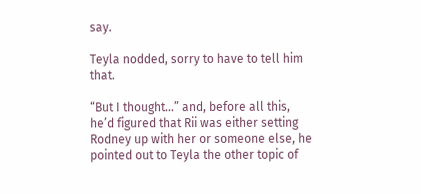say.

Teyla nodded, sorry to have to tell him that.

“But I thought…” and, before all this, he’d figured that Rii was either setting Rodney up with her or someone else, he pointed out to Teyla the other topic of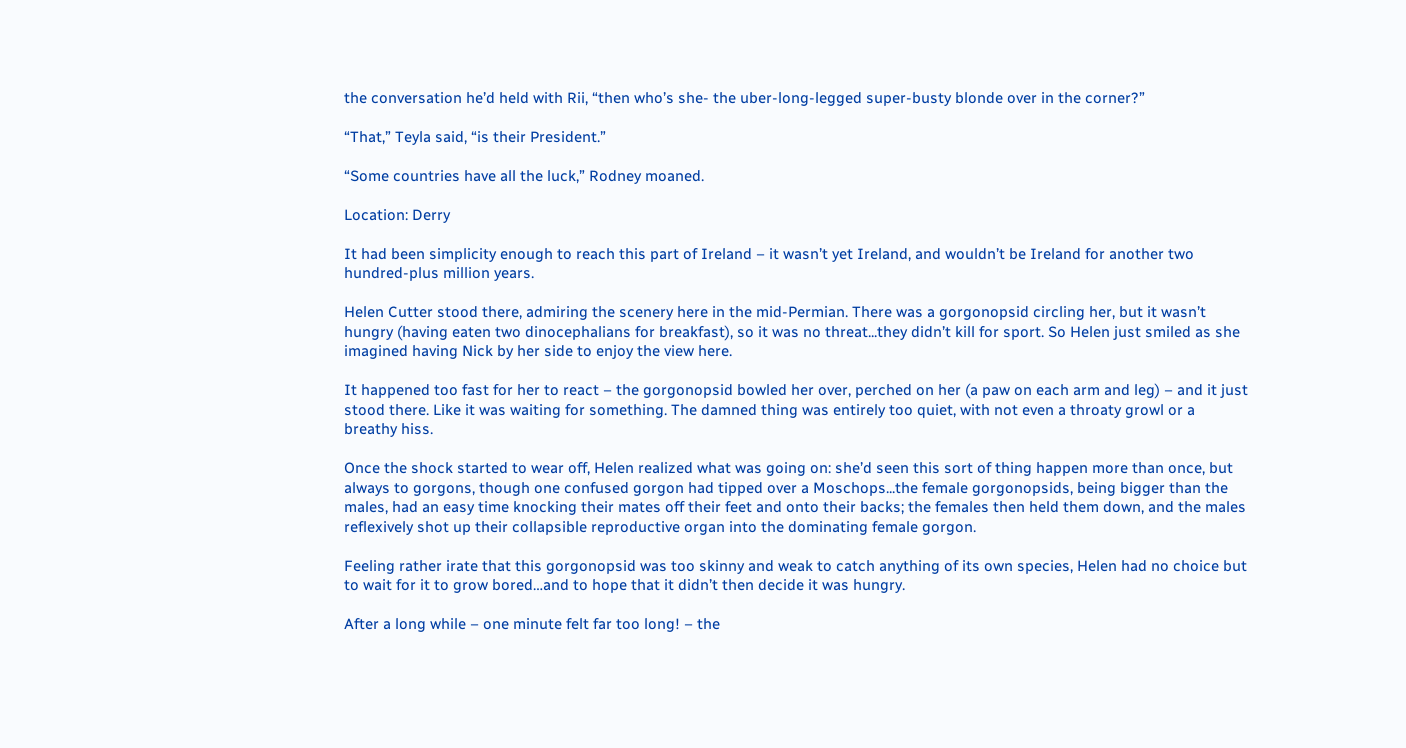the conversation he’d held with Rii, “then who’s she- the uber-long-legged super-busty blonde over in the corner?”

“That,” Teyla said, “is their President.”

“Some countries have all the luck,” Rodney moaned.

Location: Derry

It had been simplicity enough to reach this part of Ireland – it wasn’t yet Ireland, and wouldn’t be Ireland for another two hundred-plus million years.

Helen Cutter stood there, admiring the scenery here in the mid-Permian. There was a gorgonopsid circling her, but it wasn’t hungry (having eaten two dinocephalians for breakfast), so it was no threat...they didn’t kill for sport. So Helen just smiled as she imagined having Nick by her side to enjoy the view here.

It happened too fast for her to react – the gorgonopsid bowled her over, perched on her (a paw on each arm and leg) – and it just stood there. Like it was waiting for something. The damned thing was entirely too quiet, with not even a throaty growl or a breathy hiss.

Once the shock started to wear off, Helen realized what was going on: she’d seen this sort of thing happen more than once, but always to gorgons, though one confused gorgon had tipped over a Moschops...the female gorgonopsids, being bigger than the males, had an easy time knocking their mates off their feet and onto their backs; the females then held them down, and the males reflexively shot up their collapsible reproductive organ into the dominating female gorgon.

Feeling rather irate that this gorgonopsid was too skinny and weak to catch anything of its own species, Helen had no choice but to wait for it to grow bored…and to hope that it didn’t then decide it was hungry.

After a long while – one minute felt far too long! – the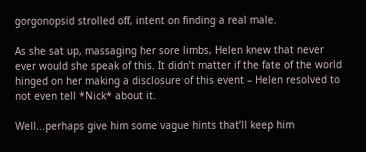gorgonopsid strolled off, intent on finding a real male.

As she sat up, massaging her sore limbs, Helen knew that never ever would she speak of this. It didn’t matter if the fate of the world hinged on her making a disclosure of this event – Helen resolved to not even tell *Nick* about it.

Well...perhaps give him some vague hints that’ll keep him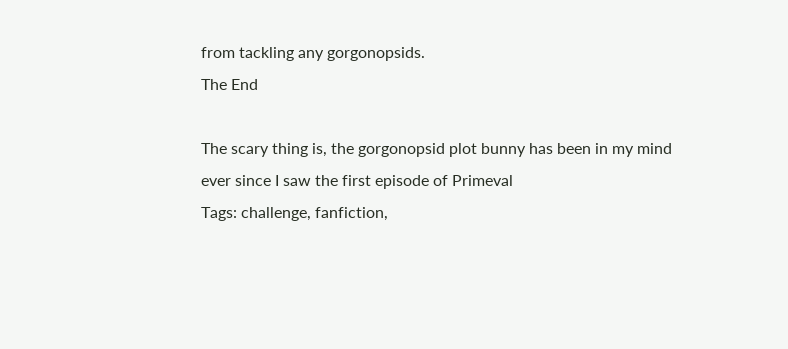from tackling any gorgonopsids.
The End

The scary thing is, the gorgonopsid plot bunny has been in my mind ever since I saw the first episode of Primeval
Tags: challenge, fanfiction,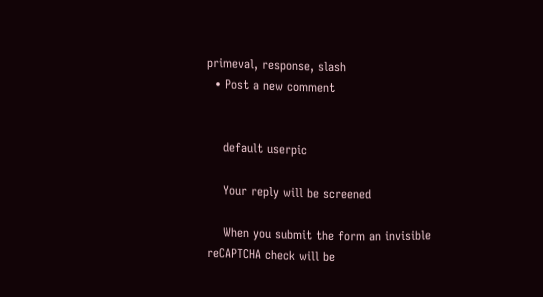primeval, response, slash
  • Post a new comment


    default userpic

    Your reply will be screened

    When you submit the form an invisible reCAPTCHA check will be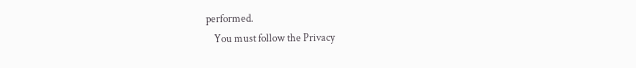performed.
    You must follow the Privacy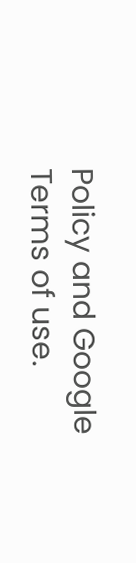Policy and Google Terms of use.